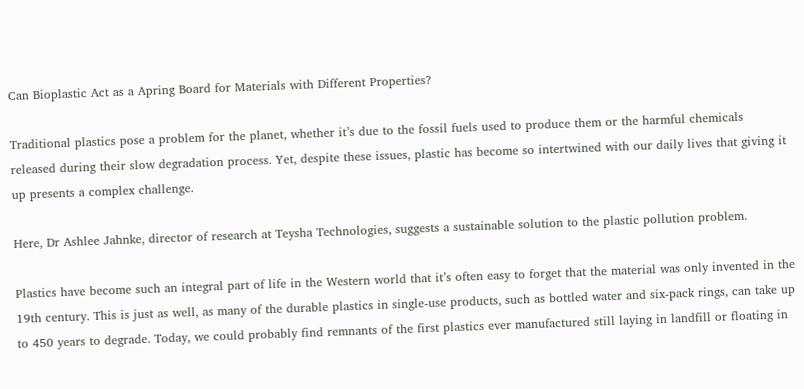Can Bioplastic Act as a Apring Board for Materials with Different Properties?

Traditional plastics pose a problem for the planet, whether it’s due to the fossil fuels used to produce them or the harmful chemicals released during their slow degradation process. Yet, despite these issues, plastic has become so intertwined with our daily lives that giving it up presents a complex challenge.

Here, Dr Ashlee Jahnke, director of research at Teysha Technologies, suggests a sustainable solution to the plastic pollution problem.

Plastics have become such an integral part of life in the Western world that it’s often easy to forget that the material was only invented in the 19th century. This is just as well, as many of the durable plastics in single-use products, such as bottled water and six-pack rings, can take up to 450 years to degrade. Today, we could probably find remnants of the first plastics ever manufactured still laying in landfill or floating in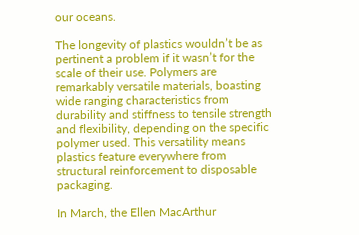our oceans.

The longevity of plastics wouldn’t be as pertinent a problem if it wasn’t for the scale of their use. Polymers are remarkably versatile materials, boasting wide ranging characteristics from durability and stiffness to tensile strength and flexibility, depending on the specific polymer used. This versatility means plastics feature everywhere from structural reinforcement to disposable packaging.

In March, the Ellen MacArthur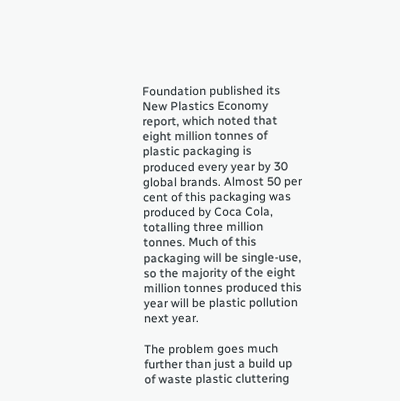Foundation published its New Plastics Economy report, which noted that eight million tonnes of plastic packaging is produced every year by 30 global brands. Almost 50 per cent of this packaging was produced by Coca Cola, totalling three million tonnes. Much of this packaging will be single-use, so the majority of the eight million tonnes produced this year will be plastic pollution next year.

The problem goes much further than just a build up of waste plastic cluttering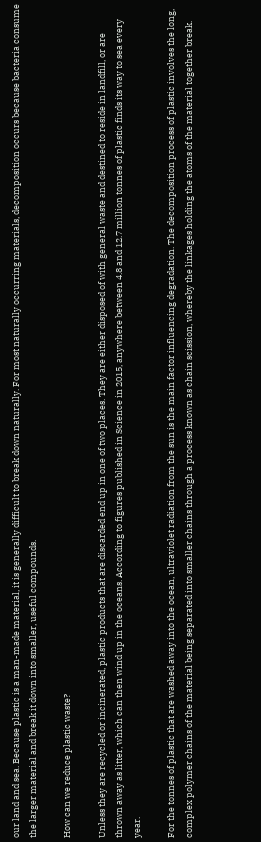our land and sea. Because plastic is a man-made material, it is generally difficult to break down naturally. For most naturally occurring materials, decomposition occurs because bacteria consume the larger material and break it down into smaller, useful compounds.

How can we reduce plastic waste?

Unless they are recycled or incinerated, plastic products that are discarded end up in one of two places. They are either disposed of with general waste and destined to reside in landfill, or are thrown away as litter, which can then wind up in the oceans. According to figures published in Science in 2015, anywhere between 4.8 and 12.7 million tonnes of plastic finds its way to sea every year.

For the tonnes of plastic that are washed away into the ocean, ultraviolet radiation from the sun is the main factor influencing degradation. The decomposition process of plastic involves the long, complex polymer chains of the material being separated into smaller chains through a process known as chain scission, whereby the linkages holding the atoms of the material together break.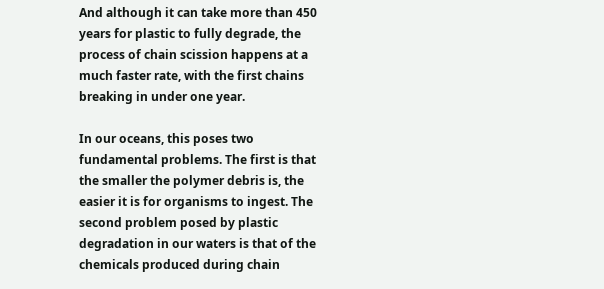And although it can take more than 450 years for plastic to fully degrade, the process of chain scission happens at a much faster rate, with the first chains breaking in under one year.

In our oceans, this poses two fundamental problems. The first is that the smaller the polymer debris is, the easier it is for organisms to ingest. The second problem posed by plastic degradation in our waters is that of the chemicals produced during chain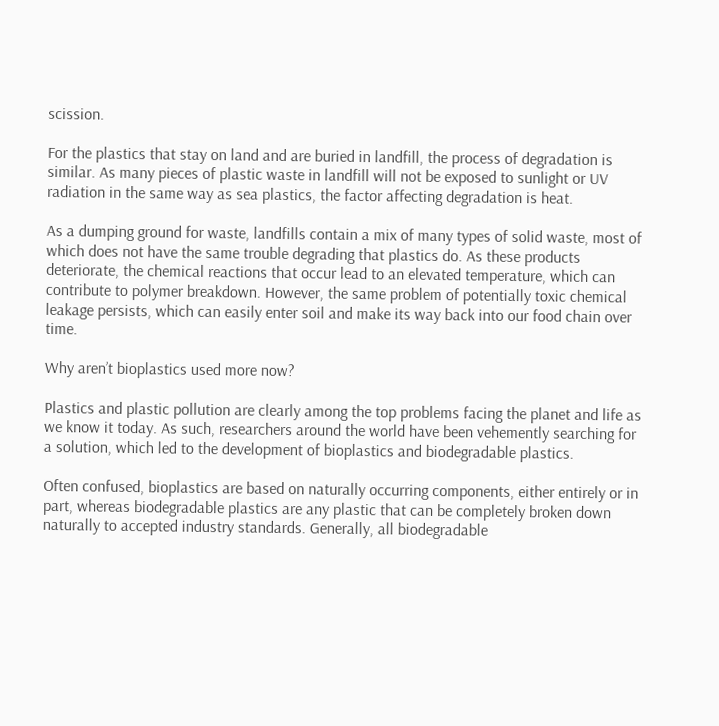scission.

For the plastics that stay on land and are buried in landfill, the process of degradation is similar. As many pieces of plastic waste in landfill will not be exposed to sunlight or UV radiation in the same way as sea plastics, the factor affecting degradation is heat.

As a dumping ground for waste, landfills contain a mix of many types of solid waste, most of which does not have the same trouble degrading that plastics do. As these products deteriorate, the chemical reactions that occur lead to an elevated temperature, which can contribute to polymer breakdown. However, the same problem of potentially toxic chemical leakage persists, which can easily enter soil and make its way back into our food chain over time.

Why aren’t bioplastics used more now?

Plastics and plastic pollution are clearly among the top problems facing the planet and life as we know it today. As such, researchers around the world have been vehemently searching for a solution, which led to the development of bioplastics and biodegradable plastics.

Often confused, bioplastics are based on naturally occurring components, either entirely or in part, whereas biodegradable plastics are any plastic that can be completely broken down naturally to accepted industry standards. Generally, all biodegradable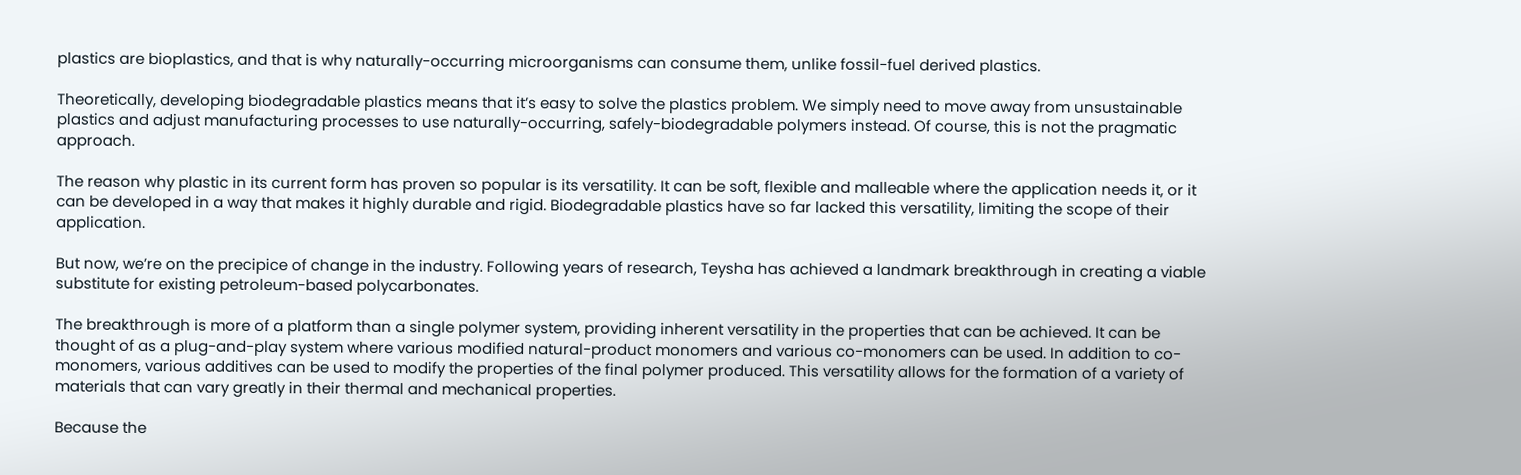plastics are bioplastics, and that is why naturally-occurring microorganisms can consume them, unlike fossil-fuel derived plastics.

Theoretically, developing biodegradable plastics means that it’s easy to solve the plastics problem. We simply need to move away from unsustainable plastics and adjust manufacturing processes to use naturally-occurring, safely-biodegradable polymers instead. Of course, this is not the pragmatic approach.

The reason why plastic in its current form has proven so popular is its versatility. It can be soft, flexible and malleable where the application needs it, or it can be developed in a way that makes it highly durable and rigid. Biodegradable plastics have so far lacked this versatility, limiting the scope of their application.

But now, we’re on the precipice of change in the industry. Following years of research, Teysha has achieved a landmark breakthrough in creating a viable substitute for existing petroleum-based polycarbonates.

The breakthrough is more of a platform than a single polymer system, providing inherent versatility in the properties that can be achieved. It can be thought of as a plug-and-play system where various modified natural-product monomers and various co-monomers can be used. In addition to co-monomers, various additives can be used to modify the properties of the final polymer produced. This versatility allows for the formation of a variety of materials that can vary greatly in their thermal and mechanical properties.

Because the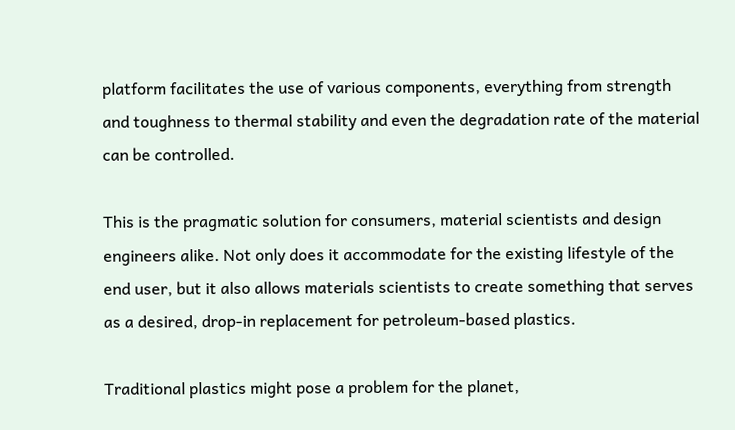platform facilitates the use of various components, everything from strength and toughness to thermal stability and even the degradation rate of the material can be controlled.

This is the pragmatic solution for consumers, material scientists and design engineers alike. Not only does it accommodate for the existing lifestyle of the end user, but it also allows materials scientists to create something that serves as a desired, drop-in replacement for petroleum-based plastics.

Traditional plastics might pose a problem for the planet,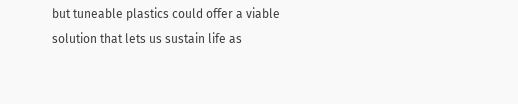but tuneable plastics could offer a viable solution that lets us sustain life as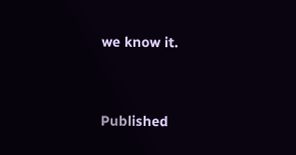we know it.


Published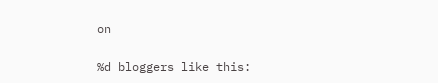on

%d bloggers like this: